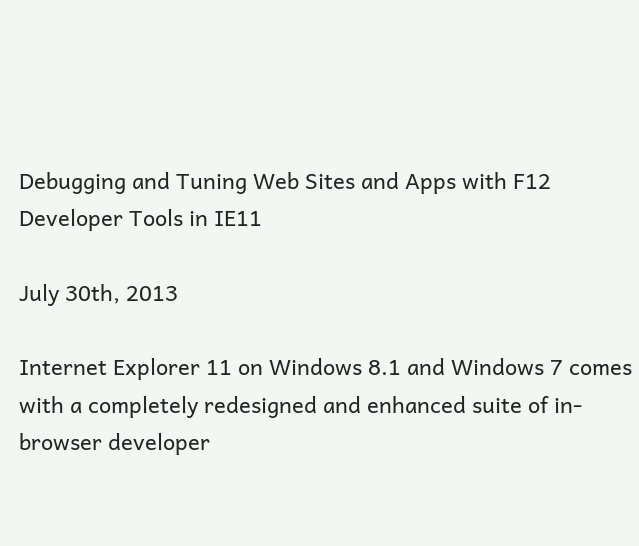Debugging and Tuning Web Sites and Apps with F12 Developer Tools in IE11

July 30th, 2013

Internet Explorer 11 on Windows 8.1 and Windows 7 comes with a completely redesigned and enhanced suite of in-browser developer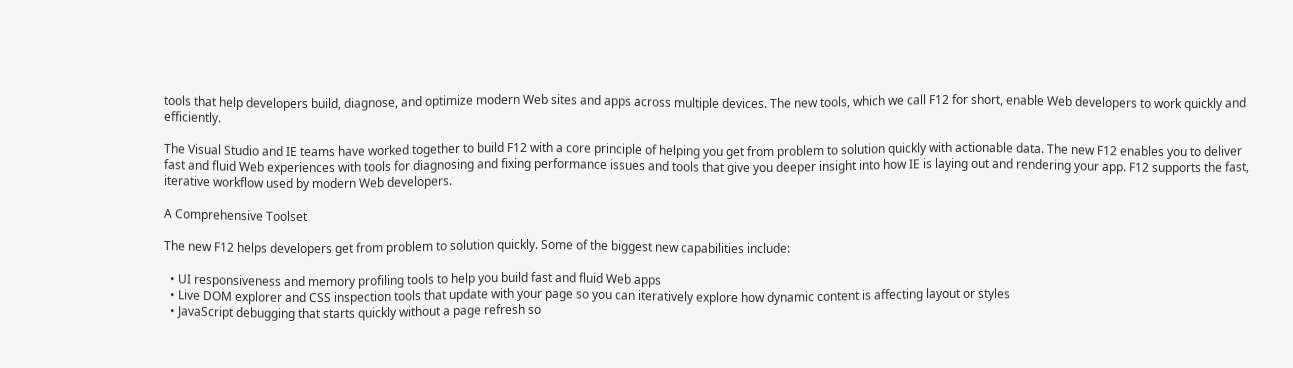tools that help developers build, diagnose, and optimize modern Web sites and apps across multiple devices. The new tools, which we call F12 for short, enable Web developers to work quickly and efficiently.

The Visual Studio and IE teams have worked together to build F12 with a core principle of helping you get from problem to solution quickly with actionable data. The new F12 enables you to deliver fast and fluid Web experiences with tools for diagnosing and fixing performance issues and tools that give you deeper insight into how IE is laying out and rendering your app. F12 supports the fast, iterative workflow used by modern Web developers.

A Comprehensive Toolset

The new F12 helps developers get from problem to solution quickly. Some of the biggest new capabilities include:

  • UI responsiveness and memory profiling tools to help you build fast and fluid Web apps
  • Live DOM explorer and CSS inspection tools that update with your page so you can iteratively explore how dynamic content is affecting layout or styles
  • JavaScript debugging that starts quickly without a page refresh so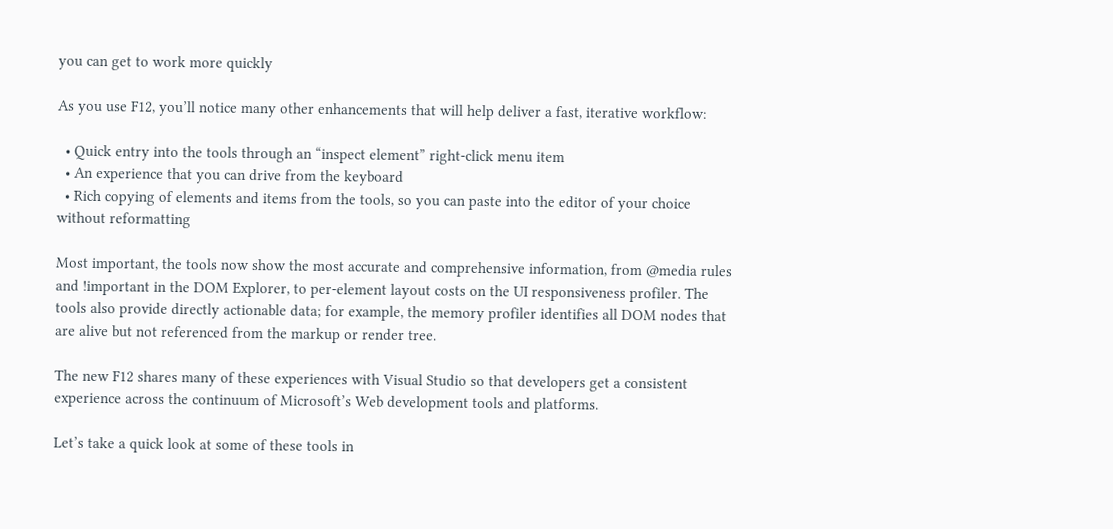you can get to work more quickly

As you use F12, you’ll notice many other enhancements that will help deliver a fast, iterative workflow:

  • Quick entry into the tools through an “inspect element” right-click menu item
  • An experience that you can drive from the keyboard
  • Rich copying of elements and items from the tools, so you can paste into the editor of your choice without reformatting

Most important, the tools now show the most accurate and comprehensive information, from @media rules and !important in the DOM Explorer, to per-element layout costs on the UI responsiveness profiler. The tools also provide directly actionable data; for example, the memory profiler identifies all DOM nodes that are alive but not referenced from the markup or render tree.

The new F12 shares many of these experiences with Visual Studio so that developers get a consistent experience across the continuum of Microsoft’s Web development tools and platforms.

Let’s take a quick look at some of these tools in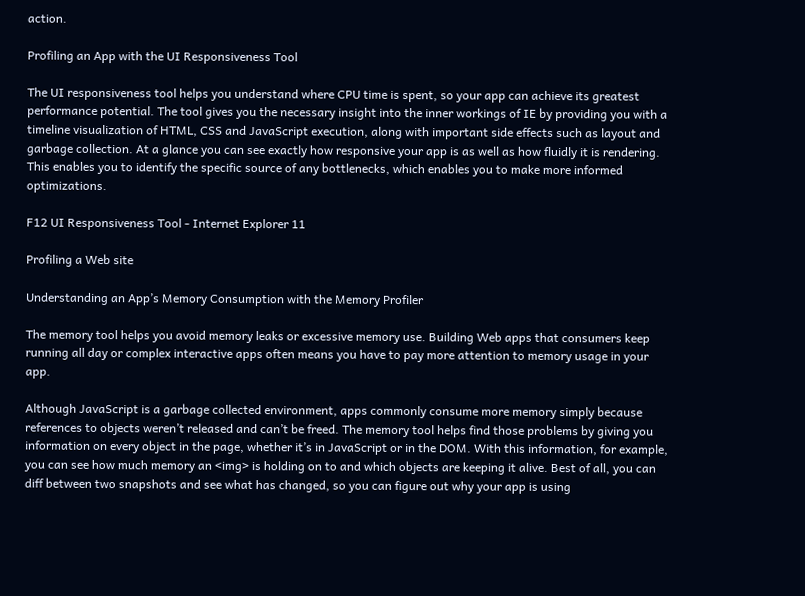action.

Profiling an App with the UI Responsiveness Tool

The UI responsiveness tool helps you understand where CPU time is spent, so your app can achieve its greatest performance potential. The tool gives you the necessary insight into the inner workings of IE by providing you with a timeline visualization of HTML, CSS and JavaScript execution, along with important side effects such as layout and garbage collection. At a glance you can see exactly how responsive your app is as well as how fluidly it is rendering. This enables you to identify the specific source of any bottlenecks, which enables you to make more informed optimizations.

F12 UI Responsiveness Tool - Internet Explorer 11

Profiling a Web site

Understanding an App’s Memory Consumption with the Memory Profiler

The memory tool helps you avoid memory leaks or excessive memory use. Building Web apps that consumers keep running all day or complex interactive apps often means you have to pay more attention to memory usage in your app.

Although JavaScript is a garbage collected environment, apps commonly consume more memory simply because references to objects weren’t released and can’t be freed. The memory tool helps find those problems by giving you information on every object in the page, whether it’s in JavaScript or in the DOM. With this information, for example, you can see how much memory an <img> is holding on to and which objects are keeping it alive. Best of all, you can diff between two snapshots and see what has changed, so you can figure out why your app is using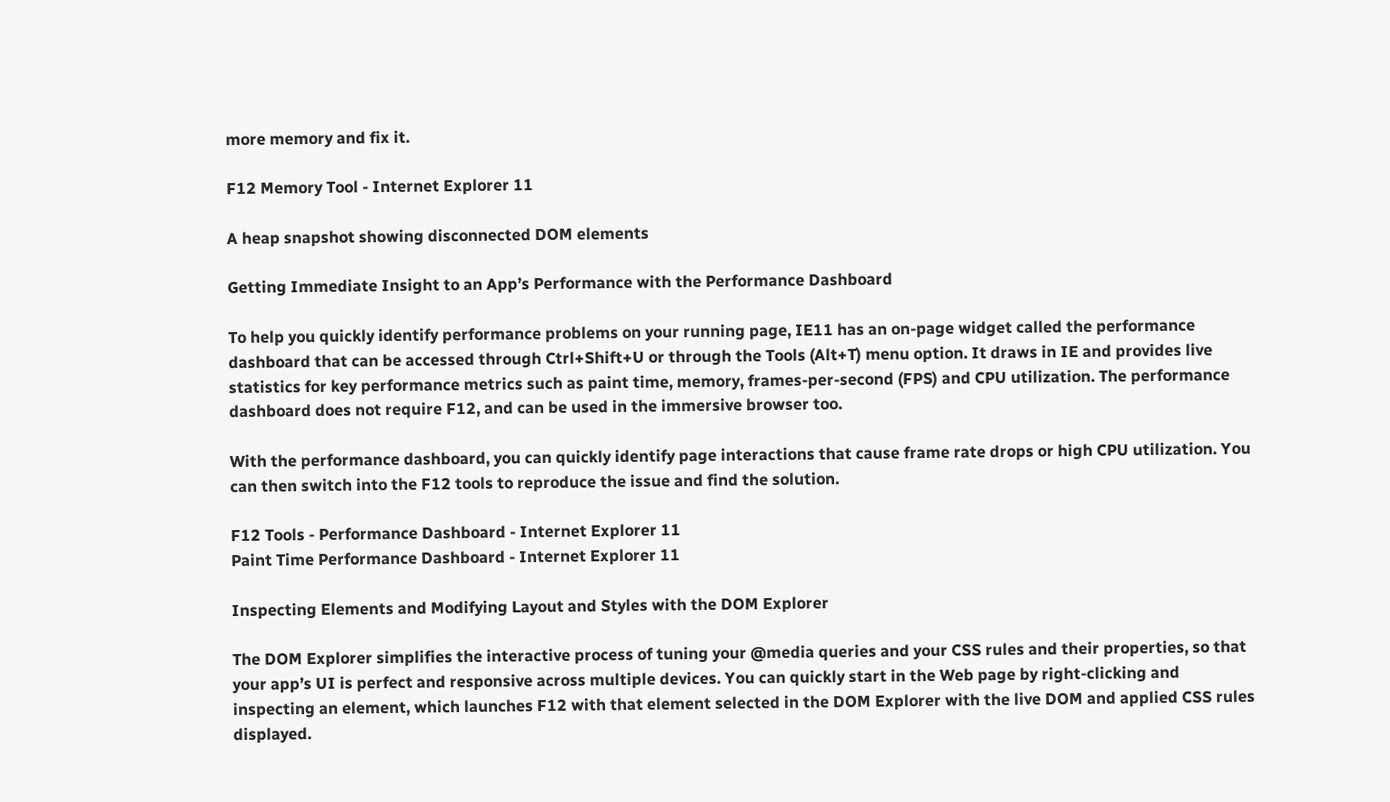more memory and fix it.

F12 Memory Tool - Internet Explorer 11

A heap snapshot showing disconnected DOM elements

Getting Immediate Insight to an App’s Performance with the Performance Dashboard

To help you quickly identify performance problems on your running page, IE11 has an on-page widget called the performance dashboard that can be accessed through Ctrl+Shift+U or through the Tools (Alt+T) menu option. It draws in IE and provides live statistics for key performance metrics such as paint time, memory, frames-per-second (FPS) and CPU utilization. The performance dashboard does not require F12, and can be used in the immersive browser too.

With the performance dashboard, you can quickly identify page interactions that cause frame rate drops or high CPU utilization. You can then switch into the F12 tools to reproduce the issue and find the solution.

F12 Tools - Performance Dashboard - Internet Explorer 11
Paint Time Performance Dashboard - Internet Explorer 11

Inspecting Elements and Modifying Layout and Styles with the DOM Explorer

The DOM Explorer simplifies the interactive process of tuning your @media queries and your CSS rules and their properties, so that your app’s UI is perfect and responsive across multiple devices. You can quickly start in the Web page by right-clicking and inspecting an element, which launches F12 with that element selected in the DOM Explorer with the live DOM and applied CSS rules displayed.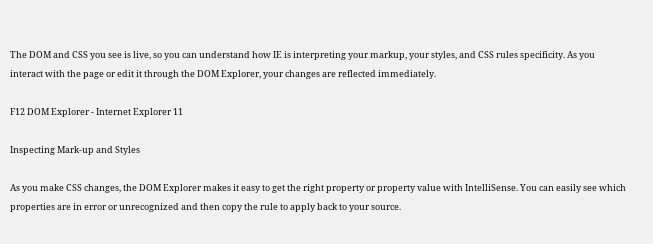The DOM and CSS you see is live, so you can understand how IE is interpreting your markup, your styles, and CSS rules specificity. As you interact with the page or edit it through the DOM Explorer, your changes are reflected immediately.

F12 DOM Explorer - Internet Explorer 11

Inspecting Mark-up and Styles

As you make CSS changes, the DOM Explorer makes it easy to get the right property or property value with IntelliSense. You can easily see which properties are in error or unrecognized and then copy the rule to apply back to your source.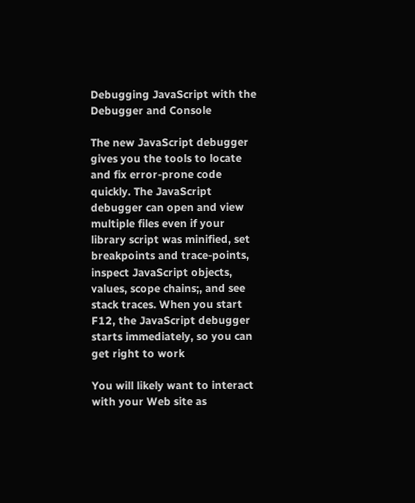Debugging JavaScript with the Debugger and Console

The new JavaScript debugger gives you the tools to locate and fix error-prone code quickly. The JavaScript debugger can open and view multiple files even if your library script was minified, set breakpoints and trace-points, inspect JavaScript objects, values, scope chains;, and see stack traces. When you start F12, the JavaScript debugger starts immediately, so you can get right to work

You will likely want to interact with your Web site as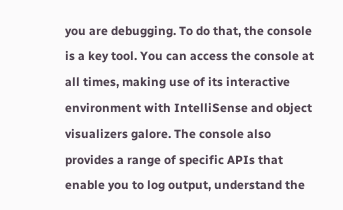you are debugging. To do that, the console is a key tool. You can access the console at all times, making use of its interactive environment with IntelliSense and object visualizers galore. The console also provides a range of specific APIs that enable you to log output, understand the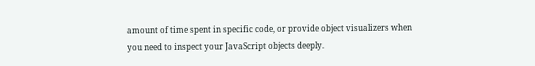amount of time spent in specific code, or provide object visualizers when you need to inspect your JavaScript objects deeply.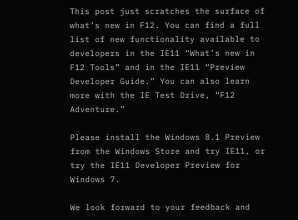This post just scratches the surface of what’s new in F12. You can find a full list of new functionality available to developers in the IE11 “What’s new in F12 Tools” and in the IE11 “Preview Developer Guide.” You can also learn more with the IE Test Drive, “F12 Adventure.”

Please install the Windows 8.1 Preview from the Windows Store and try IE11, or try the IE11 Developer Preview for Windows 7.

We look forward to your feedback and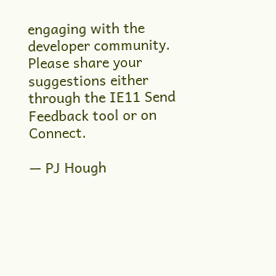engaging with the developer community. Please share your suggestions either through the IE11 Send Feedback tool or on Connect.

— PJ Hough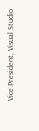Vice President, Visual Studio